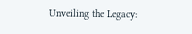Unveiling the Legacy: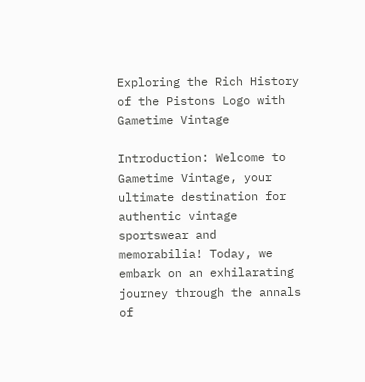Exploring the Rich History of the Pistons Logo with Gametime Vintage

Introduction: Welcome to Gametime Vintage, your ultimate destination for authentic vintage sportswear and memorabilia! Today, we embark on an exhilarating journey through the annals of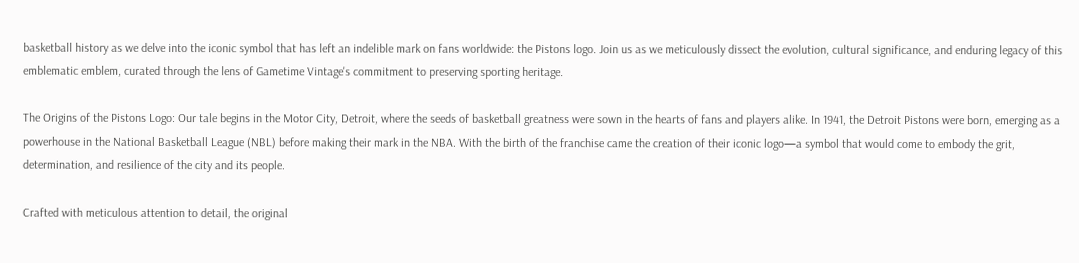basketball history as we delve into the iconic symbol that has left an indelible mark on fans worldwide: the Pistons logo. Join us as we meticulously dissect the evolution, cultural significance, and enduring legacy of this emblematic emblem, curated through the lens of Gametime Vintage's commitment to preserving sporting heritage.

The Origins of the Pistons Logo: Our tale begins in the Motor City, Detroit, where the seeds of basketball greatness were sown in the hearts of fans and players alike. In 1941, the Detroit Pistons were born, emerging as a powerhouse in the National Basketball League (NBL) before making their mark in the NBA. With the birth of the franchise came the creation of their iconic logo—a symbol that would come to embody the grit, determination, and resilience of the city and its people.

Crafted with meticulous attention to detail, the original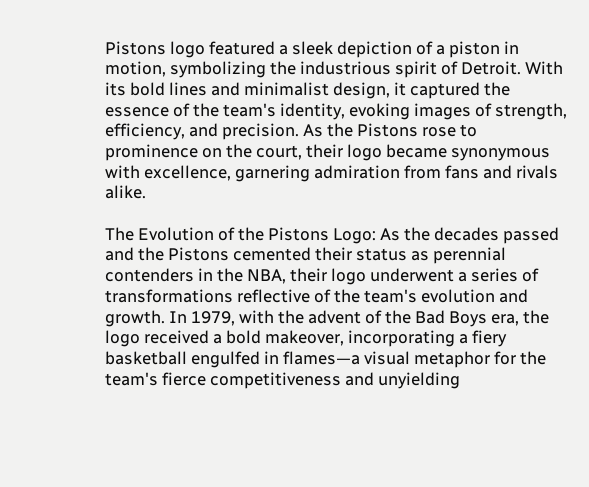Pistons logo featured a sleek depiction of a piston in motion, symbolizing the industrious spirit of Detroit. With its bold lines and minimalist design, it captured the essence of the team's identity, evoking images of strength, efficiency, and precision. As the Pistons rose to prominence on the court, their logo became synonymous with excellence, garnering admiration from fans and rivals alike.

The Evolution of the Pistons Logo: As the decades passed and the Pistons cemented their status as perennial contenders in the NBA, their logo underwent a series of transformations reflective of the team's evolution and growth. In 1979, with the advent of the Bad Boys era, the logo received a bold makeover, incorporating a fiery basketball engulfed in flames—a visual metaphor for the team's fierce competitiveness and unyielding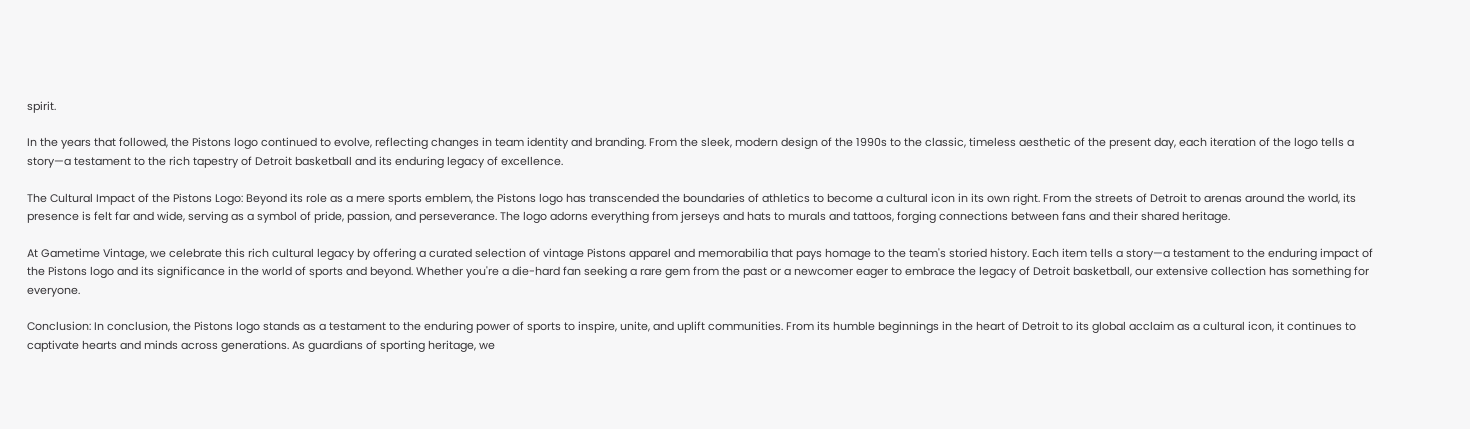spirit.

In the years that followed, the Pistons logo continued to evolve, reflecting changes in team identity and branding. From the sleek, modern design of the 1990s to the classic, timeless aesthetic of the present day, each iteration of the logo tells a story—a testament to the rich tapestry of Detroit basketball and its enduring legacy of excellence.

The Cultural Impact of the Pistons Logo: Beyond its role as a mere sports emblem, the Pistons logo has transcended the boundaries of athletics to become a cultural icon in its own right. From the streets of Detroit to arenas around the world, its presence is felt far and wide, serving as a symbol of pride, passion, and perseverance. The logo adorns everything from jerseys and hats to murals and tattoos, forging connections between fans and their shared heritage.

At Gametime Vintage, we celebrate this rich cultural legacy by offering a curated selection of vintage Pistons apparel and memorabilia that pays homage to the team's storied history. Each item tells a story—a testament to the enduring impact of the Pistons logo and its significance in the world of sports and beyond. Whether you're a die-hard fan seeking a rare gem from the past or a newcomer eager to embrace the legacy of Detroit basketball, our extensive collection has something for everyone.

Conclusion: In conclusion, the Pistons logo stands as a testament to the enduring power of sports to inspire, unite, and uplift communities. From its humble beginnings in the heart of Detroit to its global acclaim as a cultural icon, it continues to captivate hearts and minds across generations. As guardians of sporting heritage, we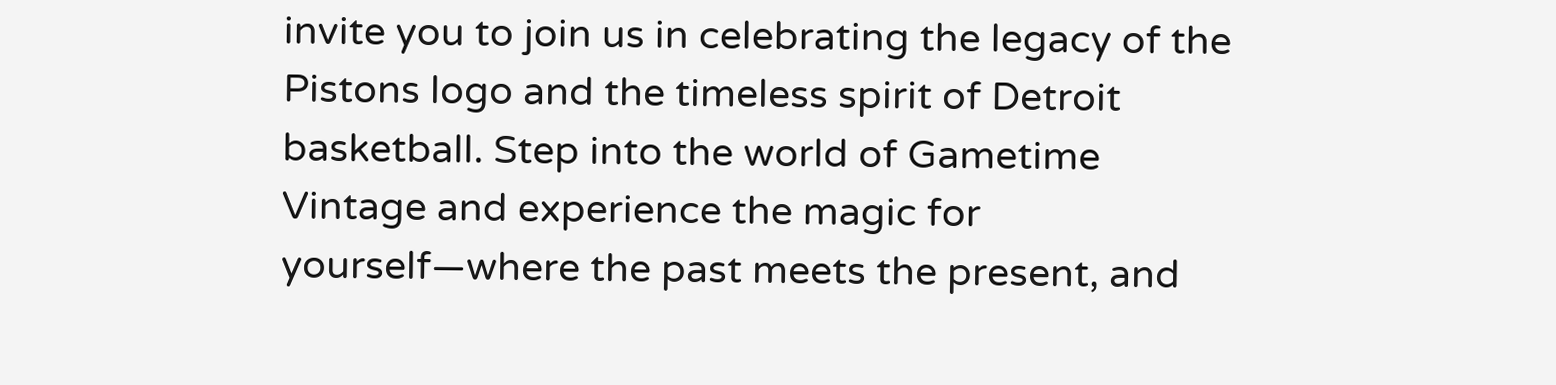invite you to join us in celebrating the legacy of the Pistons logo and the timeless spirit of Detroit basketball. Step into the world of Gametime Vintage and experience the magic for yourself—where the past meets the present, and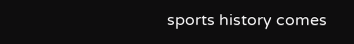sports history comes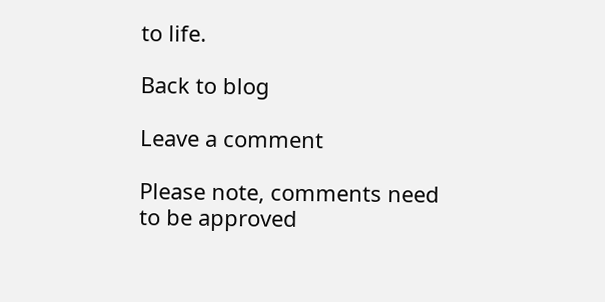to life.

Back to blog

Leave a comment

Please note, comments need to be approved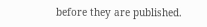before they are published.